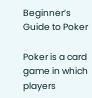Beginner’s Guide to Poker

Poker is a card game in which players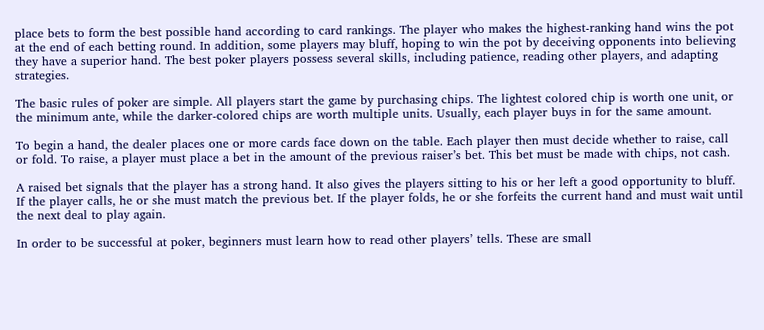place bets to form the best possible hand according to card rankings. The player who makes the highest-ranking hand wins the pot at the end of each betting round. In addition, some players may bluff, hoping to win the pot by deceiving opponents into believing they have a superior hand. The best poker players possess several skills, including patience, reading other players, and adapting strategies.

The basic rules of poker are simple. All players start the game by purchasing chips. The lightest colored chip is worth one unit, or the minimum ante, while the darker-colored chips are worth multiple units. Usually, each player buys in for the same amount.

To begin a hand, the dealer places one or more cards face down on the table. Each player then must decide whether to raise, call or fold. To raise, a player must place a bet in the amount of the previous raiser’s bet. This bet must be made with chips, not cash.

A raised bet signals that the player has a strong hand. It also gives the players sitting to his or her left a good opportunity to bluff. If the player calls, he or she must match the previous bet. If the player folds, he or she forfeits the current hand and must wait until the next deal to play again.

In order to be successful at poker, beginners must learn how to read other players’ tells. These are small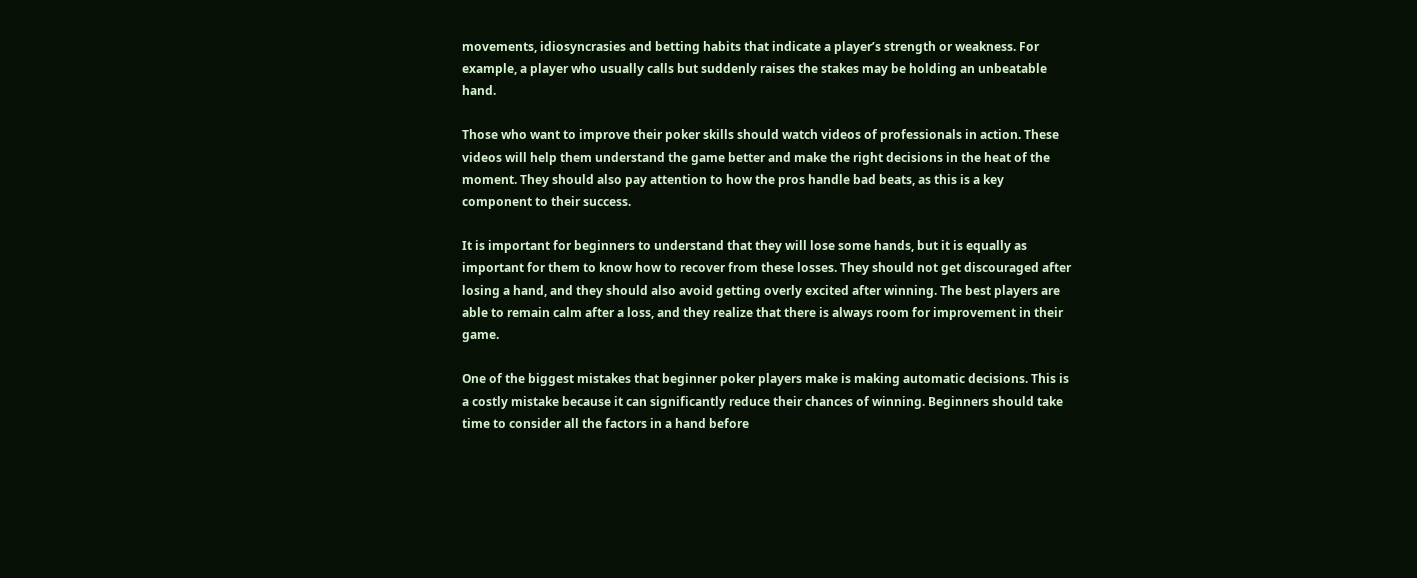movements, idiosyncrasies and betting habits that indicate a player’s strength or weakness. For example, a player who usually calls but suddenly raises the stakes may be holding an unbeatable hand.

Those who want to improve their poker skills should watch videos of professionals in action. These videos will help them understand the game better and make the right decisions in the heat of the moment. They should also pay attention to how the pros handle bad beats, as this is a key component to their success.

It is important for beginners to understand that they will lose some hands, but it is equally as important for them to know how to recover from these losses. They should not get discouraged after losing a hand, and they should also avoid getting overly excited after winning. The best players are able to remain calm after a loss, and they realize that there is always room for improvement in their game.

One of the biggest mistakes that beginner poker players make is making automatic decisions. This is a costly mistake because it can significantly reduce their chances of winning. Beginners should take time to consider all the factors in a hand before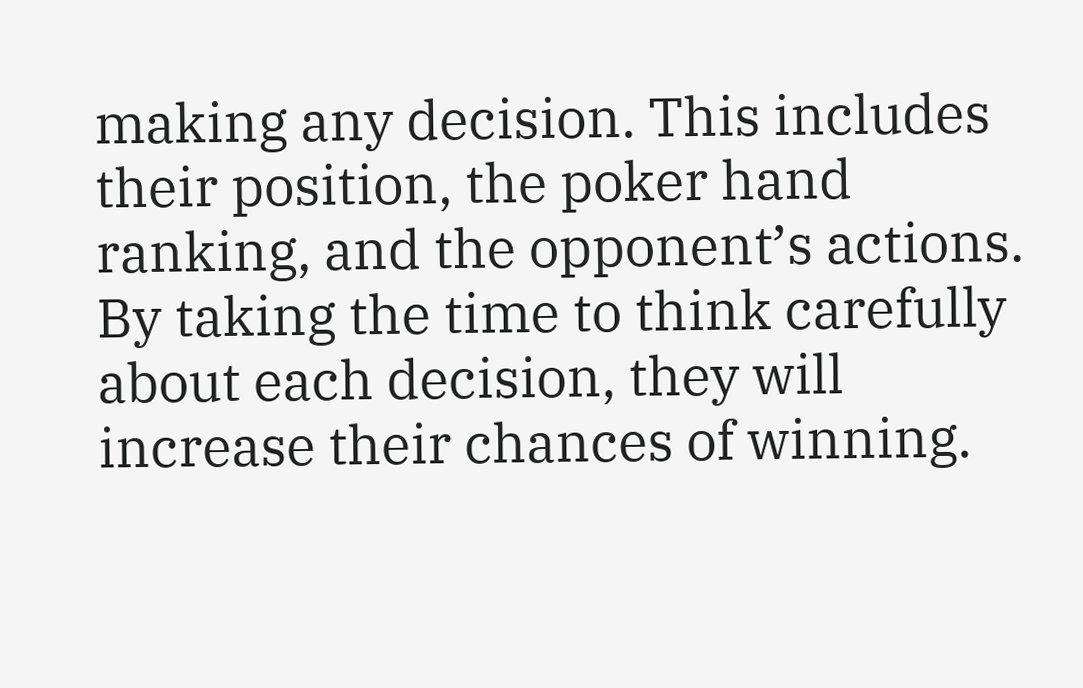making any decision. This includes their position, the poker hand ranking, and the opponent’s actions. By taking the time to think carefully about each decision, they will increase their chances of winning.